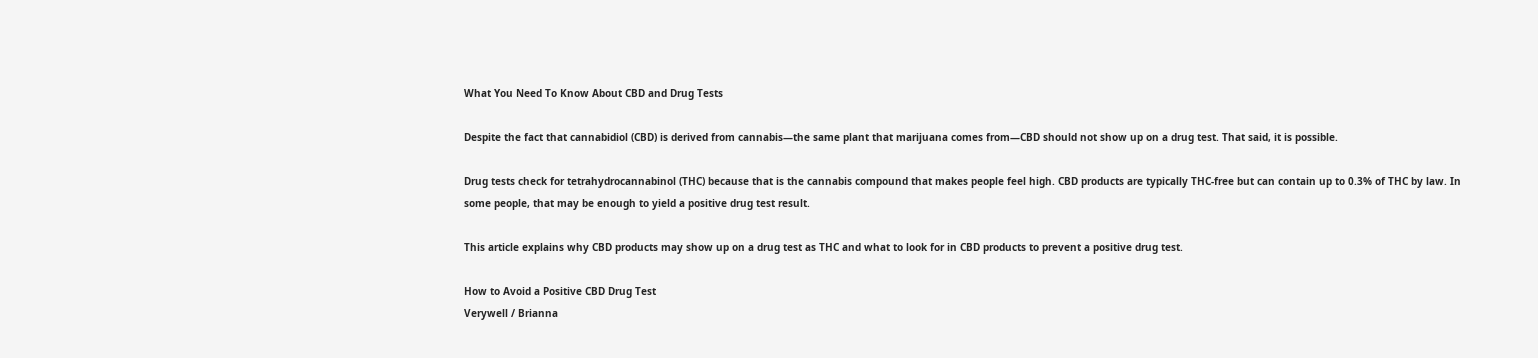What You Need To Know About CBD and Drug Tests

Despite the fact that cannabidiol (CBD) is derived from cannabis—the same plant that marijuana comes from—CBD should not show up on a drug test. That said, it is possible.

Drug tests check for tetrahydrocannabinol (THC) because that is the cannabis compound that makes people feel high. CBD products are typically THC-free but can contain up to 0.3% of THC by law. In some people, that may be enough to yield a positive drug test result.

This article explains why CBD products may show up on a drug test as THC and what to look for in CBD products to prevent a positive drug test.

How to Avoid a Positive CBD Drug Test
Verywell / Brianna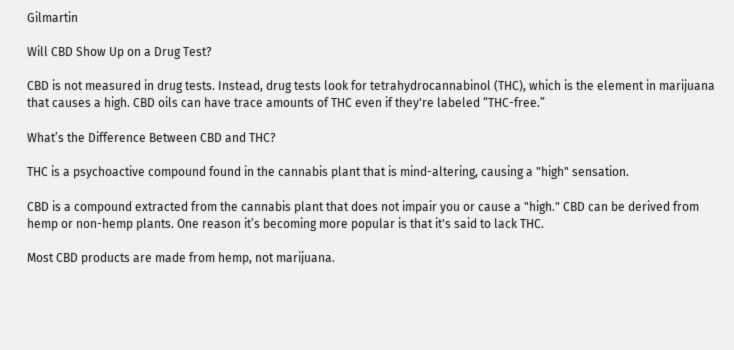Gilmartin

Will CBD Show Up on a Drug Test?

CBD is not measured in drug tests. Instead, drug tests look for tetrahydrocannabinol (THC), which is the element in marijuana that causes a high. CBD oils can have trace amounts of THC even if they're labeled “THC-free.”

What’s the Difference Between CBD and THC?

THC is a psychoactive compound found in the cannabis plant that is mind-altering, causing a "high" sensation.

CBD is a compound extracted from the cannabis plant that does not impair you or cause a "high." CBD can be derived from hemp or non-hemp plants. One reason it’s becoming more popular is that it's said to lack THC.

Most CBD products are made from hemp, not marijuana.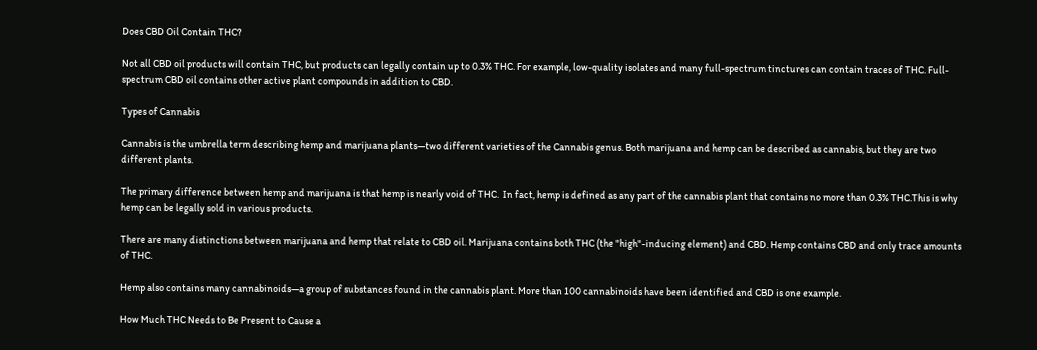Does CBD Oil Contain THC?

Not all CBD oil products will contain THC, but products can legally contain up to 0.3% THC. For example, low-quality isolates and many full-spectrum tinctures can contain traces of THC. Full-spectrum CBD oil contains other active plant compounds in addition to CBD.

Types of Cannabis

Cannabis is the umbrella term describing hemp and marijuana plants—two different varieties of the Cannabis genus. Both marijuana and hemp can be described as cannabis, but they are two different plants.

The primary difference between hemp and marijuana is that hemp is nearly void of THC.  In fact, hemp is defined as any part of the cannabis plant that contains no more than 0.3% THC.This is why hemp can be legally sold in various products.

There are many distinctions between marijuana and hemp that relate to CBD oil. Marijuana contains both THC (the "high"-inducing element) and CBD. Hemp contains CBD and only trace amounts of THC.

Hemp also contains many cannabinoids—a group of substances found in the cannabis plant. More than 100 cannabinoids have been identified and CBD is one example.

How Much THC Needs to Be Present to Cause a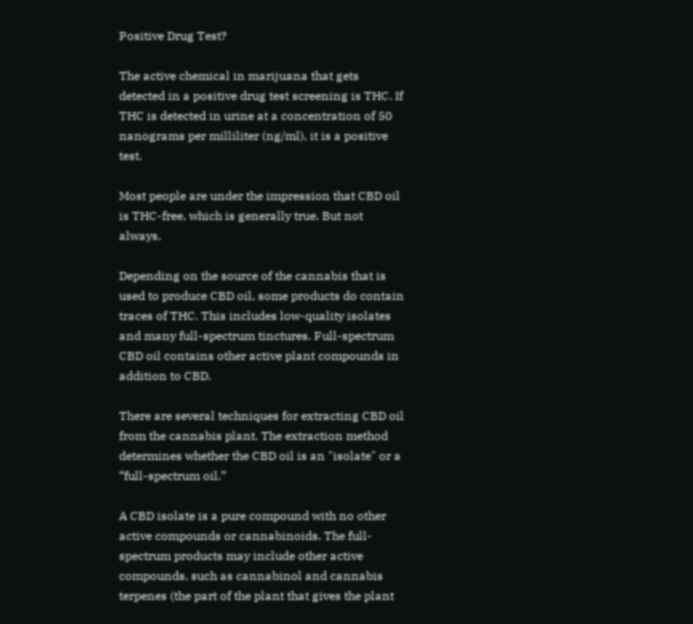Positive Drug Test?

The active chemical in marijuana that gets detected in a positive drug test screening is THC. If THC is detected in urine at a concentration of 50 nanograms per milliliter (ng/ml), it is a positive test.

Most people are under the impression that CBD oil is THC-free, which is generally true. But not always.

Depending on the source of the cannabis that is used to produce CBD oil, some products do contain traces of THC. This includes low-quality isolates and many full-spectrum tinctures. Full-spectrum CBD oil contains other active plant compounds in addition to CBD.

There are several techniques for extracting CBD oil from the cannabis plant. The extraction method determines whether the CBD oil is an "isolate" or a “full-spectrum oil.”

A CBD isolate is a pure compound with no other active compounds or cannabinoids. The full-spectrum products may include other active compounds, such as cannabinol and cannabis terpenes (the part of the plant that gives the plant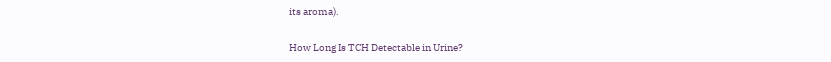its aroma).

How Long Is TCH Detectable in Urine?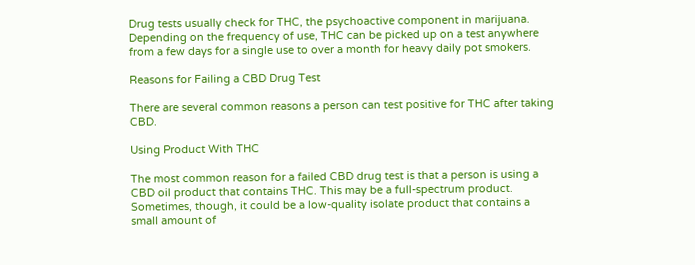Drug tests usually check for THC, the psychoactive component in marijuana. Depending on the frequency of use, THC can be picked up on a test anywhere from a few days for a single use to over a month for heavy daily pot smokers.

Reasons for Failing a CBD Drug Test

There are several common reasons a person can test positive for THC after taking CBD.

Using Product With THC

The most common reason for a failed CBD drug test is that a person is using a CBD oil product that contains THC. This may be a full-spectrum product. Sometimes, though, it could be a low-quality isolate product that contains a small amount of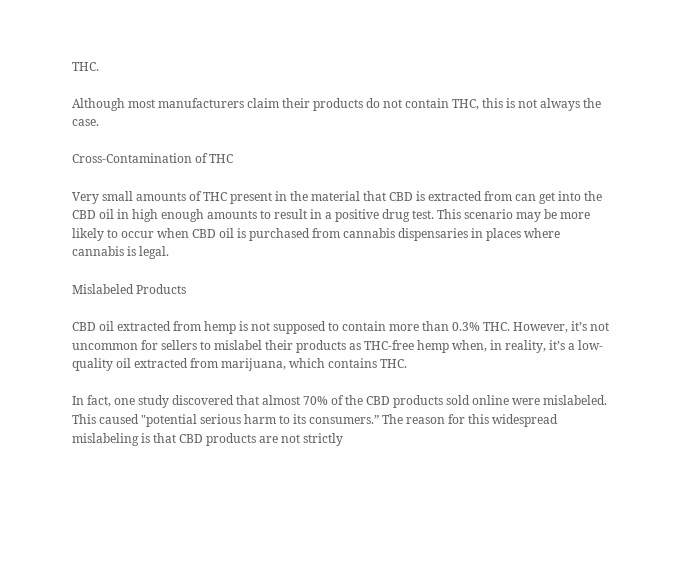THC.

Although most manufacturers claim their products do not contain THC, this is not always the case.

Cross-Contamination of THC

Very small amounts of THC present in the material that CBD is extracted from can get into the CBD oil in high enough amounts to result in a positive drug test. This scenario may be more likely to occur when CBD oil is purchased from cannabis dispensaries in places where cannabis is legal.

Mislabeled Products

CBD oil extracted from hemp is not supposed to contain more than 0.3% THC. However, it’s not uncommon for sellers to mislabel their products as THC-free hemp when, in reality, it’s a low-quality oil extracted from marijuana, which contains THC.

In fact, one study discovered that almost 70% of the CBD products sold online were mislabeled. This caused "potential serious harm to its consumers.” The reason for this widespread mislabeling is that CBD products are not strictly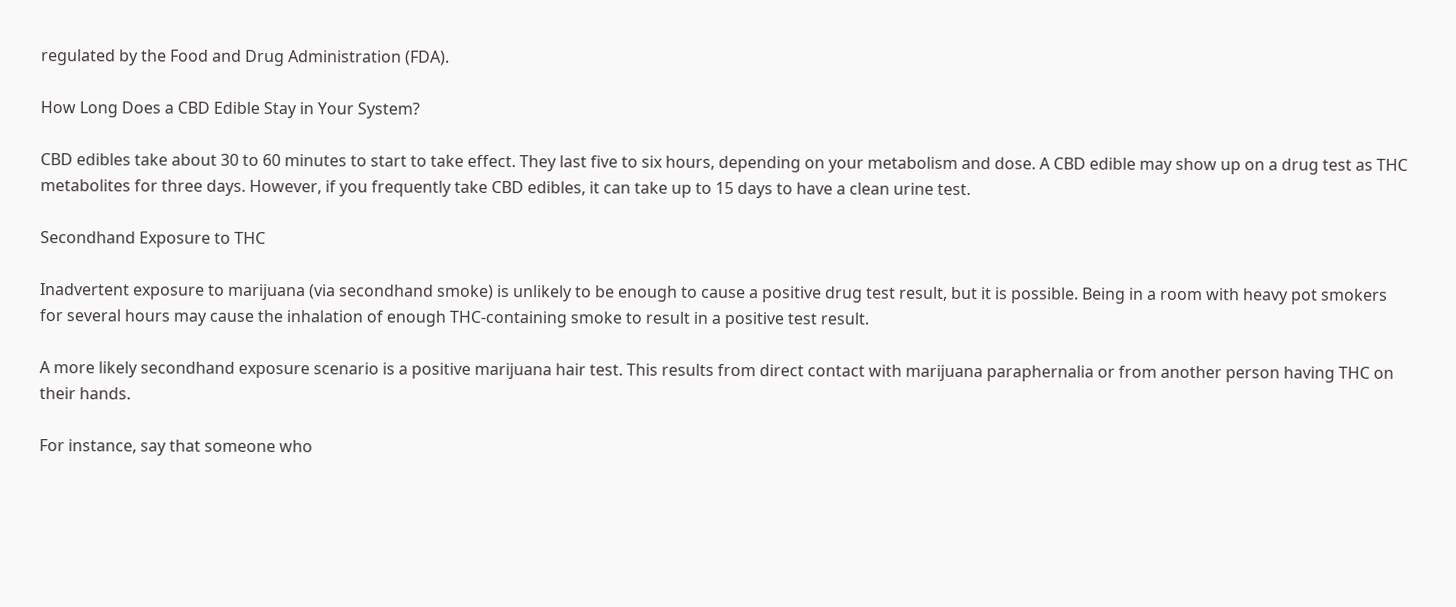regulated by the Food and Drug Administration (FDA).

How Long Does a CBD Edible Stay in Your System?

CBD edibles take about 30 to 60 minutes to start to take effect. They last five to six hours, depending on your metabolism and dose. A CBD edible may show up on a drug test as THC metabolites for three days. However, if you frequently take CBD edibles, it can take up to 15 days to have a clean urine test.

Secondhand Exposure to THC

Inadvertent exposure to marijuana (via secondhand smoke) is unlikely to be enough to cause a positive drug test result, but it is possible. Being in a room with heavy pot smokers for several hours may cause the inhalation of enough THC-containing smoke to result in a positive test result.

A more likely secondhand exposure scenario is a positive marijuana hair test. This results from direct contact with marijuana paraphernalia or from another person having THC on their hands.

For instance, say that someone who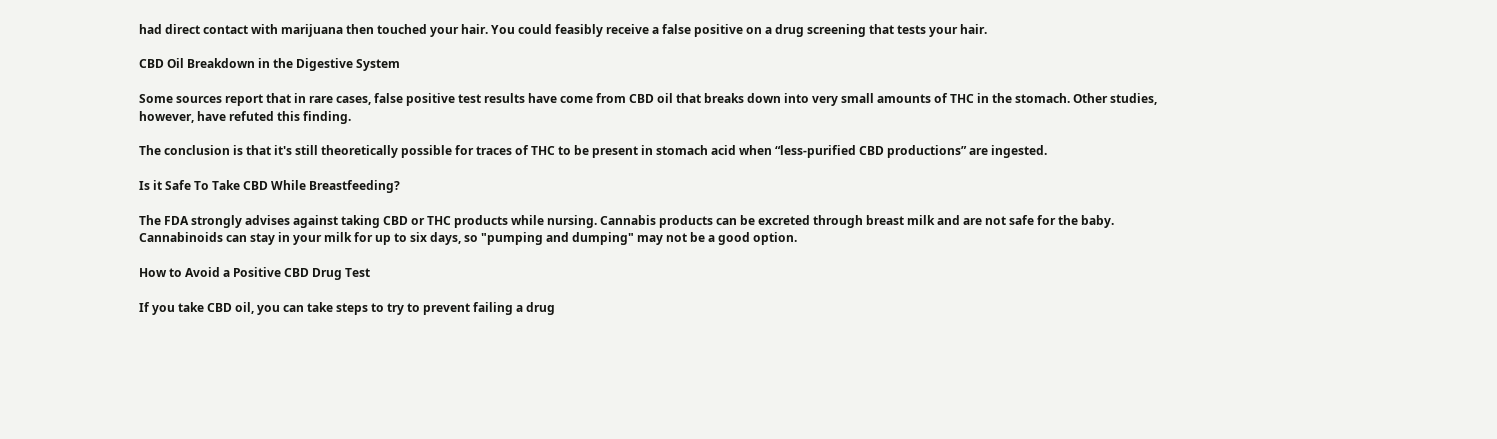had direct contact with marijuana then touched your hair. You could feasibly receive a false positive on a drug screening that tests your hair.

CBD Oil Breakdown in the Digestive System

Some sources report that in rare cases, false positive test results have come from CBD oil that breaks down into very small amounts of THC in the stomach. Other studies, however, have refuted this finding.

The conclusion is that it's still theoretically possible for traces of THC to be present in stomach acid when “less-purified CBD productions” are ingested.

Is it Safe To Take CBD While Breastfeeding?

The FDA strongly advises against taking CBD or THC products while nursing. Cannabis products can be excreted through breast milk and are not safe for the baby. Cannabinoids can stay in your milk for up to six days, so "pumping and dumping" may not be a good option.

How to Avoid a Positive CBD Drug Test

If you take CBD oil, you can take steps to try to prevent failing a drug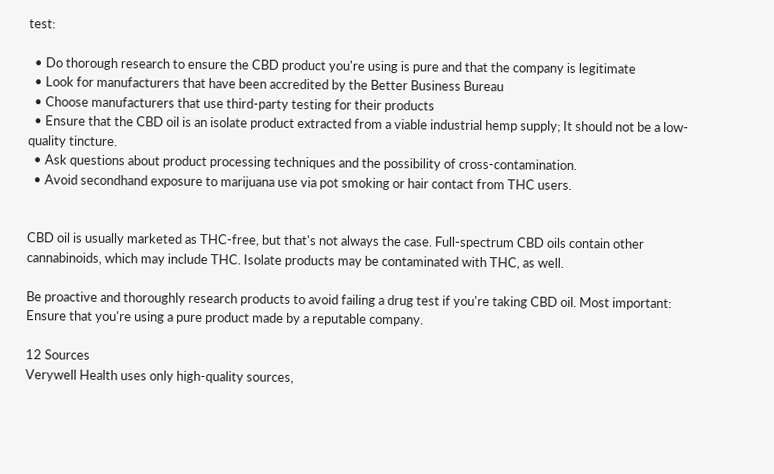test:

  • Do thorough research to ensure the CBD product you're using is pure and that the company is legitimate
  • Look for manufacturers that have been accredited by the Better Business Bureau
  • Choose manufacturers that use third-party testing for their products
  • Ensure that the CBD oil is an isolate product extracted from a viable industrial hemp supply; It should not be a low-quality tincture.
  • Ask questions about product processing techniques and the possibility of cross-contamination.
  • Avoid secondhand exposure to marijuana use via pot smoking or hair contact from THC users.


CBD oil is usually marketed as THC-free, but that's not always the case. Full-spectrum CBD oils contain other cannabinoids, which may include THC. Isolate products may be contaminated with THC, as well.

Be proactive and thoroughly research products to avoid failing a drug test if you're taking CBD oil. Most important: Ensure that you're using a pure product made by a reputable company.

12 Sources
Verywell Health uses only high-quality sources,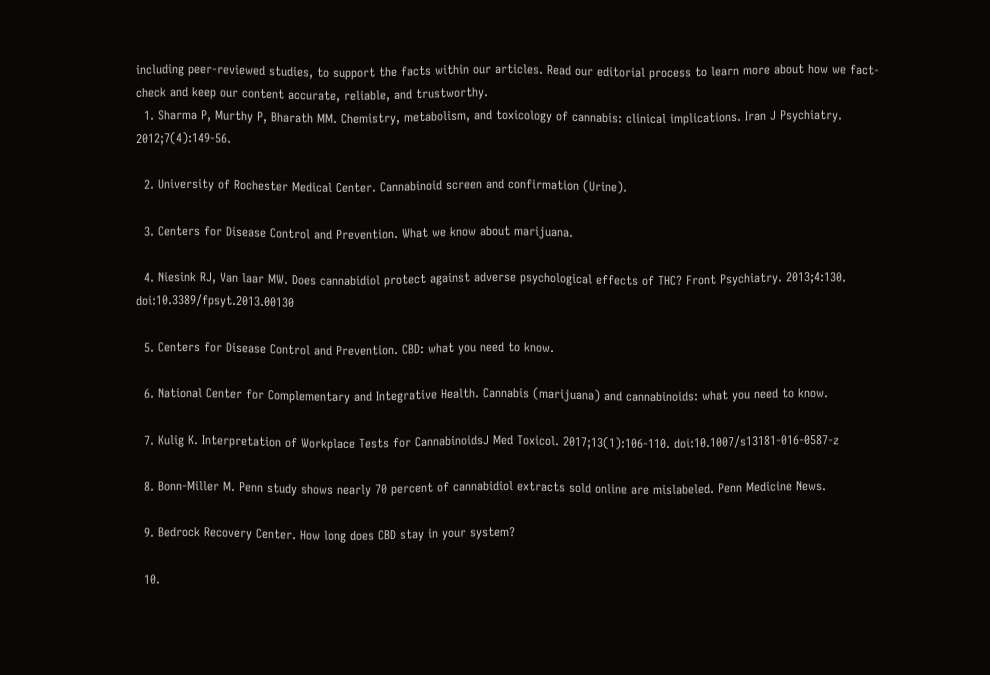including peer-reviewed studies, to support the facts within our articles. Read our editorial process to learn more about how we fact-check and keep our content accurate, reliable, and trustworthy.
  1. Sharma P, Murthy P, Bharath MM. Chemistry, metabolism, and toxicology of cannabis: clinical implications. Iran J Psychiatry. 2012;7(4):149-56.

  2. University of Rochester Medical Center. Cannabinoid screen and confirmation (Urine).

  3. Centers for Disease Control and Prevention. What we know about marijuana.

  4. Niesink RJ, Van laar MW. Does cannabidiol protect against adverse psychological effects of THC? Front Psychiatry. 2013;4:130. doi:10.3389/fpsyt.2013.00130

  5. Centers for Disease Control and Prevention. CBD: what you need to know.

  6. National Center for Complementary and Integrative Health. Cannabis (marijuana) and cannabinoids: what you need to know.

  7. Kulig K. Interpretation of Workplace Tests for CannabinoidsJ Med Toxicol. 2017;13(1):106-110. doi:10.1007/s13181-016-0587-z

  8. Bonn-Miller M. Penn study shows nearly 70 percent of cannabidiol extracts sold online are mislabeled. Penn Medicine News.

  9. Bedrock Recovery Center. How long does CBD stay in your system?

  10.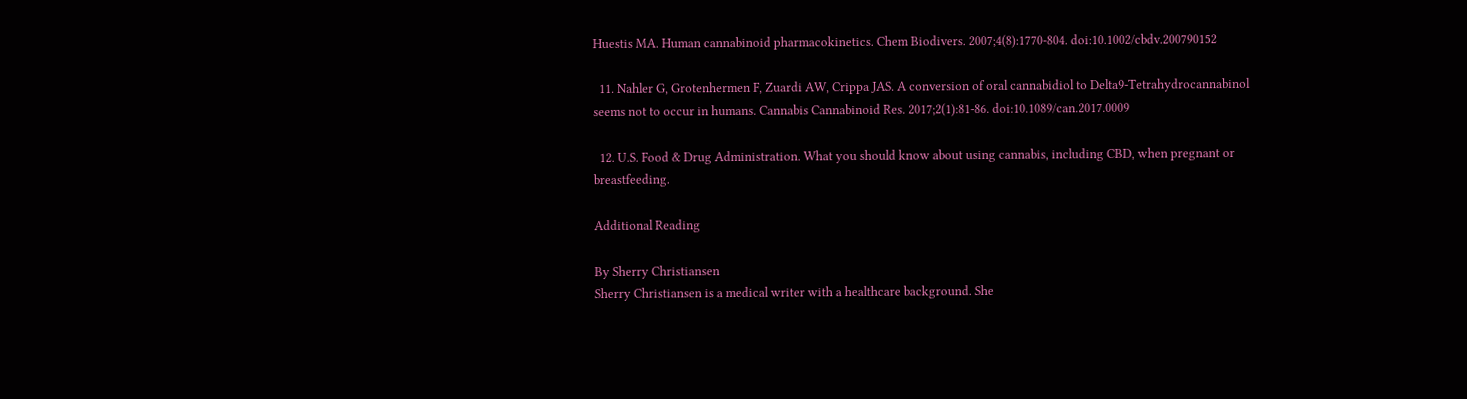Huestis MA. Human cannabinoid pharmacokinetics. Chem Biodivers. 2007;4(8):1770-804. doi:10.1002/cbdv.200790152

  11. Nahler G, Grotenhermen F, Zuardi AW, Crippa JAS. A conversion of oral cannabidiol to Delta9-Tetrahydrocannabinol seems not to occur in humans. Cannabis Cannabinoid Res. 2017;2(1):81-86. doi:10.1089/can.2017.0009

  12. U.S. Food & Drug Administration. What you should know about using cannabis, including CBD, when pregnant or breastfeeding.

Additional Reading

By Sherry Christiansen
Sherry Christiansen is a medical writer with a healthcare background. She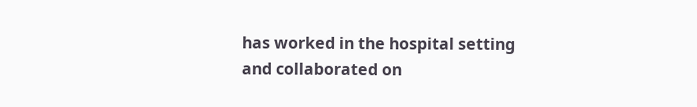has worked in the hospital setting and collaborated on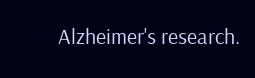Alzheimer's research.